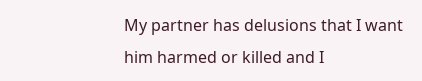My partner has delusions that I want him harmed or killed and I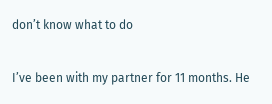don’t know what to do

I’ve been with my partner for 11 months. He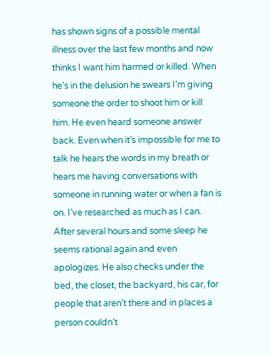has shown signs of a possible mental illness over the last few months and now thinks I want him harmed or killed. When he’s in the delusion he swears I’m giving someone the order to shoot him or kill him. He even heard someone answer back. Even when it’s impossible for me to talk he hears the words in my breath or hears me having conversations with someone in running water or when a fan is on. I’ve researched as much as I can. After several hours and some sleep he seems rational again and even apologizes. He also checks under the bed, the closet, the backyard, his car, for people that aren’t there and in places a person couldn’t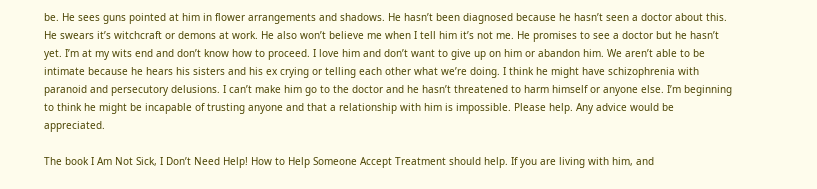be. He sees guns pointed at him in flower arrangements and shadows. He hasn’t been diagnosed because he hasn’t seen a doctor about this. He swears it’s witchcraft or demons at work. He also won’t believe me when I tell him it’s not me. He promises to see a doctor but he hasn’t yet. I’m at my wits end and don’t know how to proceed. I love him and don’t want to give up on him or abandon him. We aren’t able to be intimate because he hears his sisters and his ex crying or telling each other what we’re doing. I think he might have schizophrenia with paranoid and persecutory delusions. I can’t make him go to the doctor and he hasn’t threatened to harm himself or anyone else. I’m beginning to think he might be incapable of trusting anyone and that a relationship with him is impossible. Please help. Any advice would be appreciated.

The book I Am Not Sick, I Don’t Need Help! How to Help Someone Accept Treatment should help. If you are living with him, and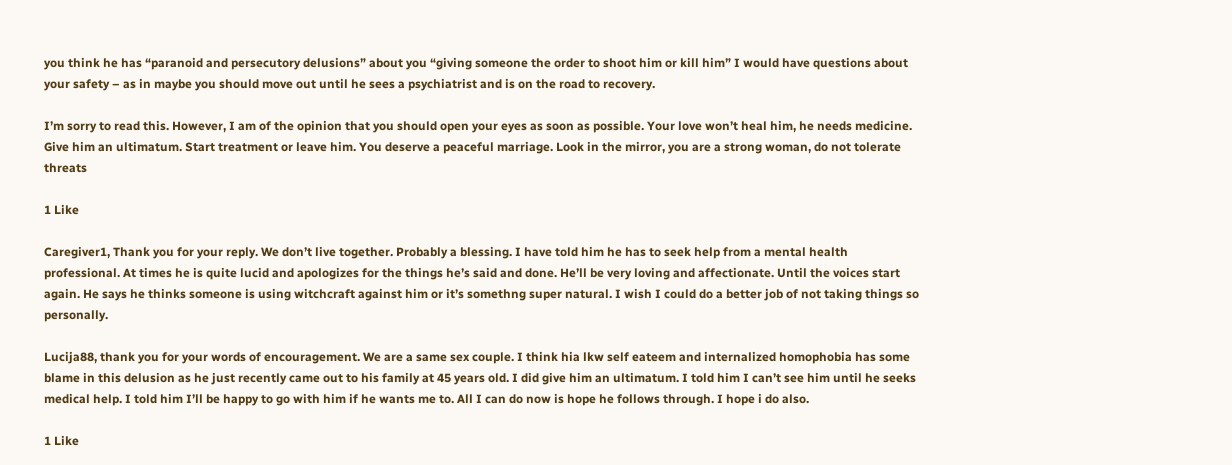you think he has “paranoid and persecutory delusions” about you “giving someone the order to shoot him or kill him” I would have questions about your safety – as in maybe you should move out until he sees a psychiatrist and is on the road to recovery.

I’m sorry to read this. However, I am of the opinion that you should open your eyes as soon as possible. Your love won’t heal him, he needs medicine. Give him an ultimatum. Start treatment or leave him. You deserve a peaceful marriage. Look in the mirror, you are a strong woman, do not tolerate threats

1 Like

Caregiver1, Thank you for your reply. We don’t live together. Probably a blessing. I have told him he has to seek help from a mental health professional. At times he is quite lucid and apologizes for the things he’s said and done. He’ll be very loving and affectionate. Until the voices start again. He says he thinks someone is using witchcraft against him or it’s somethng super natural. I wish I could do a better job of not taking things so personally.

Lucija88, thank you for your words of encouragement. We are a same sex couple. I think hia lkw self eateem and internalized homophobia has some blame in this delusion as he just recently came out to his family at 45 years old. I did give him an ultimatum. I told him I can’t see him until he seeks medical help. I told him I’ll be happy to go with him if he wants me to. All I can do now is hope he follows through. I hope i do also.

1 Like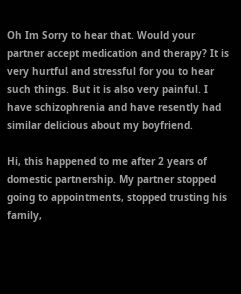Oh Im Sorry to hear that. Would your partner accept medication and therapy? It is very hurtful and stressful for you to hear such things. But it is also very painful. I have schizophrenia and have resently had similar delicious about my boyfriend.

Hi, this happened to me after 2 years of domestic partnership. My partner stopped going to appointments, stopped trusting his family,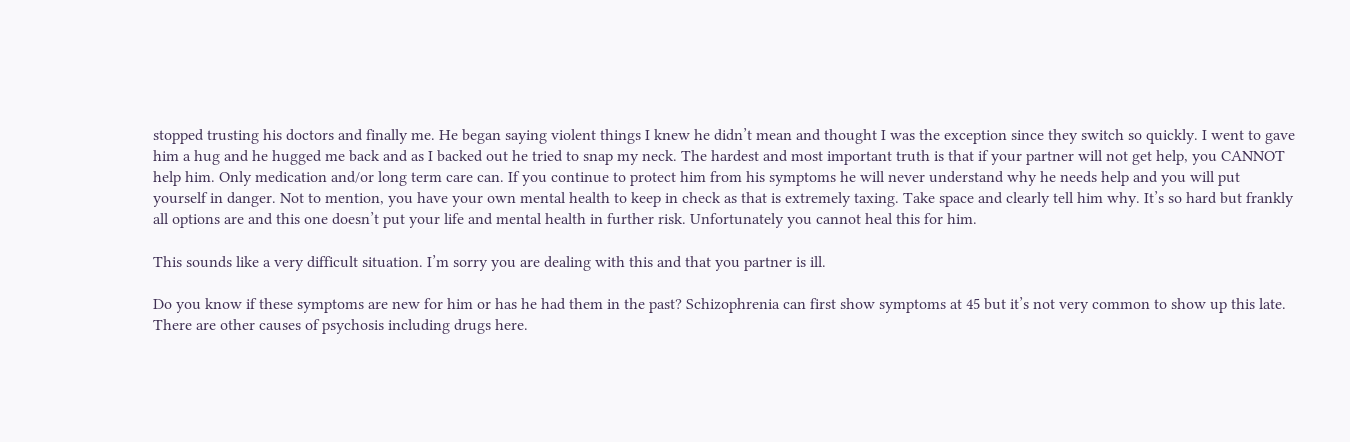stopped trusting his doctors and finally me. He began saying violent things I knew he didn’t mean and thought I was the exception since they switch so quickly. I went to gave him a hug and he hugged me back and as I backed out he tried to snap my neck. The hardest and most important truth is that if your partner will not get help, you CANNOT help him. Only medication and/or long term care can. If you continue to protect him from his symptoms he will never understand why he needs help and you will put yourself in danger. Not to mention, you have your own mental health to keep in check as that is extremely taxing. Take space and clearly tell him why. It’s so hard but frankly all options are and this one doesn’t put your life and mental health in further risk. Unfortunately you cannot heal this for him.

This sounds like a very difficult situation. I’m sorry you are dealing with this and that you partner is ill.

Do you know if these symptoms are new for him or has he had them in the past? Schizophrenia can first show symptoms at 45 but it’s not very common to show up this late. There are other causes of psychosis including drugs here.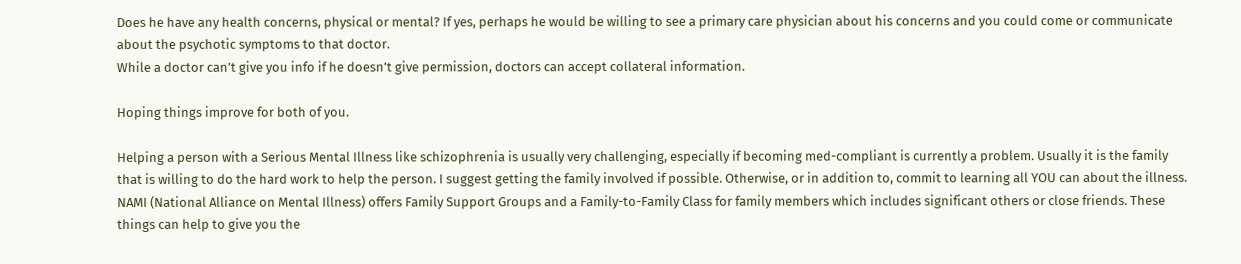Does he have any health concerns, physical or mental? If yes, perhaps he would be willing to see a primary care physician about his concerns and you could come or communicate about the psychotic symptoms to that doctor.
While a doctor can’t give you info if he doesn’t give permission, doctors can accept collateral information.

Hoping things improve for both of you.

Helping a person with a Serious Mental Illness like schizophrenia is usually very challenging, especially if becoming med-compliant is currently a problem. Usually it is the family that is willing to do the hard work to help the person. I suggest getting the family involved if possible. Otherwise, or in addition to, commit to learning all YOU can about the illness. NAMI (National Alliance on Mental Illness) offers Family Support Groups and a Family-to-Family Class for family members which includes significant others or close friends. These things can help to give you the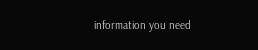information you need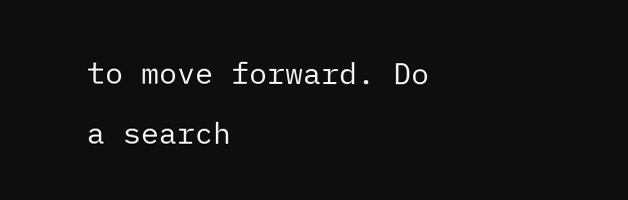to move forward. Do a search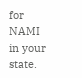for NAMI in your state.